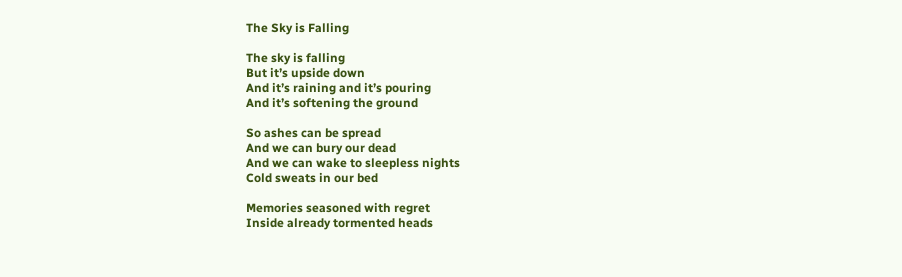The Sky is Falling

The sky is falling
But it’s upside down
And it’s raining and it’s pouring
And it’s softening the ground

So ashes can be spread
And we can bury our dead
And we can wake to sleepless nights
Cold sweats in our bed

Memories seasoned with regret
Inside already tormented heads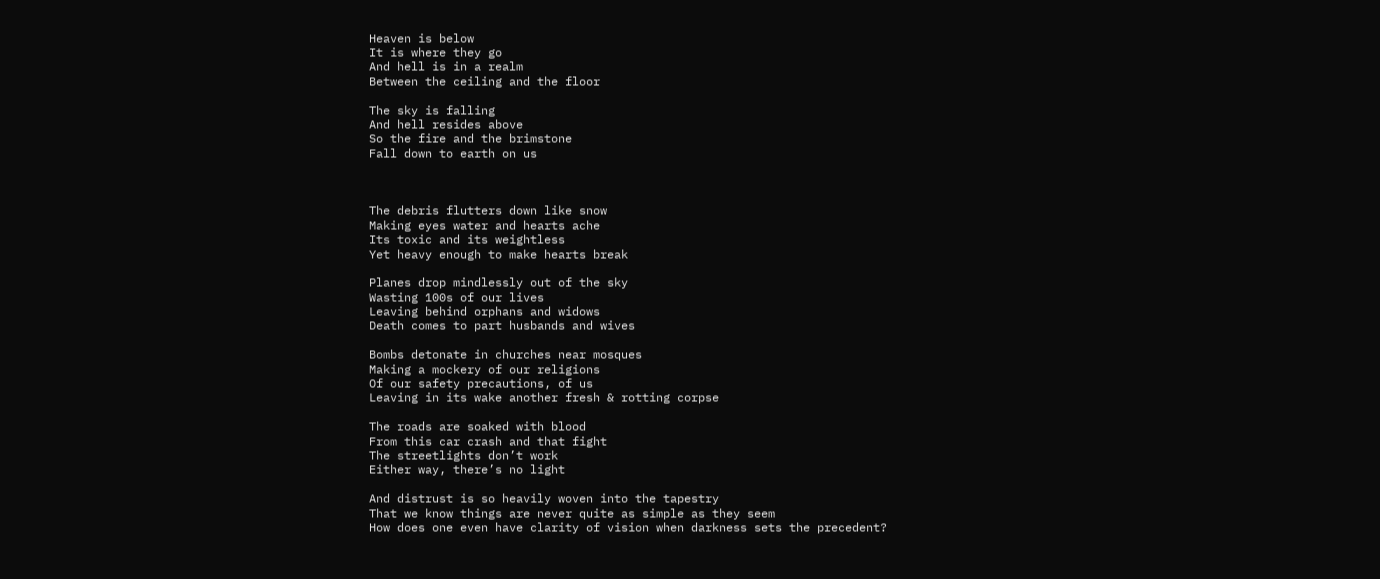Heaven is below
It is where they go
And hell is in a realm
Between the ceiling and the floor

The sky is falling
And hell resides above
So the fire and the brimstone
Fall down to earth on us



The debris flutters down like snow
Making eyes water and hearts ache
Its toxic and its weightless
Yet heavy enough to make hearts break

Planes drop mindlessly out of the sky
Wasting 100s of our lives
Leaving behind orphans and widows
Death comes to part husbands and wives

Bombs detonate in churches near mosques
Making a mockery of our religions
Of our safety precautions, of us
Leaving in its wake another fresh & rotting corpse

The roads are soaked with blood
From this car crash and that fight
The streetlights don’t work
Either way, there’s no light

And distrust is so heavily woven into the tapestry
That we know things are never quite as simple as they seem
How does one even have clarity of vision when darkness sets the precedent?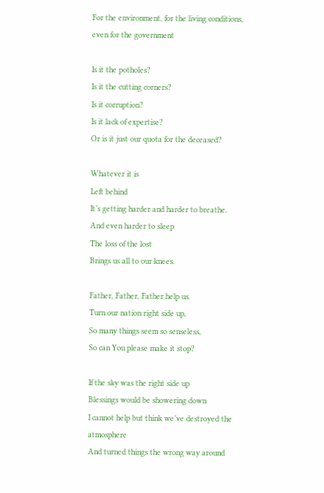For the environment, for the living conditions, even for the government

Is it the potholes?
Is it the cutting corners?
Is it corruption?
Is it lack of expertise?
Or is it just our quota for the deceased?

Whatever it is
Left behind
It’s getting harder and harder to breathe.
And even harder to sleep
The loss of the lost
Brings us all to our knees.

Father, Father, Father help us.
Turn our nation right side up,
So many things seem so senseless,
So can You please make it stop?

If the sky was the right side up
Blessings would be showering down
I cannot help but think we’ve destroyed the atmosphere
And turned things the wrong way around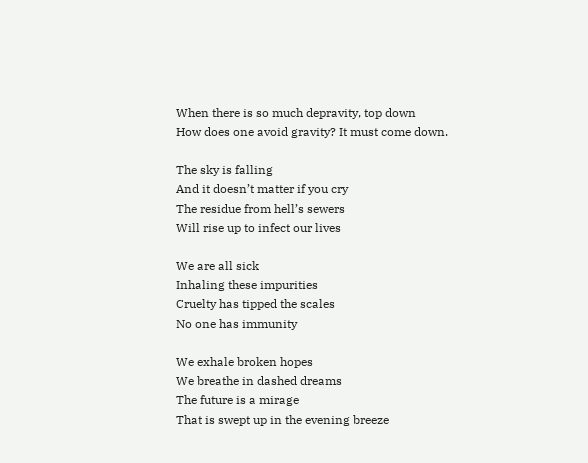When there is so much depravity, top down
How does one avoid gravity? It must come down.

The sky is falling
And it doesn’t matter if you cry
The residue from hell’s sewers
Will rise up to infect our lives

We are all sick
Inhaling these impurities
Cruelty has tipped the scales
No one has immunity

We exhale broken hopes
We breathe in dashed dreams
The future is a mirage
That is swept up in the evening breeze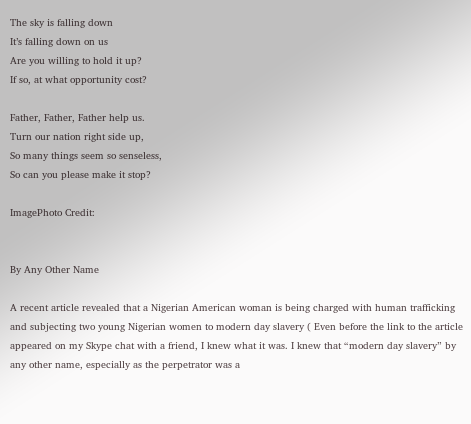The sky is falling down
It’s falling down on us
Are you willing to hold it up?
If so, at what opportunity cost?

Father, Father, Father help us.
Turn our nation right side up,
So many things seem so senseless,
So can you please make it stop?

ImagePhoto Credit:


By Any Other Name

A recent article revealed that a Nigerian American woman is being charged with human trafficking and subjecting two young Nigerian women to modern day slavery ( Even before the link to the article appeared on my Skype chat with a friend, I knew what it was. I knew that “modern day slavery” by any other name, especially as the perpetrator was a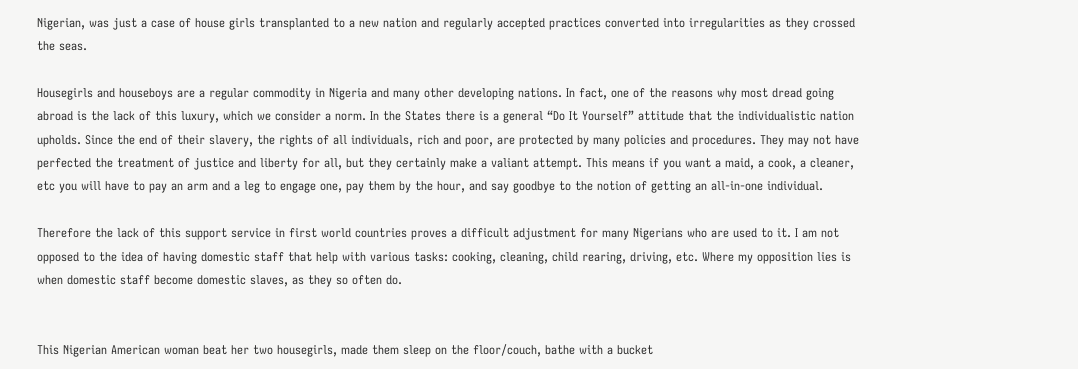Nigerian, was just a case of house girls transplanted to a new nation and regularly accepted practices converted into irregularities as they crossed the seas.

Housegirls and houseboys are a regular commodity in Nigeria and many other developing nations. In fact, one of the reasons why most dread going abroad is the lack of this luxury, which we consider a norm. In the States there is a general “Do It Yourself” attitude that the individualistic nation upholds. Since the end of their slavery, the rights of all individuals, rich and poor, are protected by many policies and procedures. They may not have perfected the treatment of justice and liberty for all, but they certainly make a valiant attempt. This means if you want a maid, a cook, a cleaner, etc you will have to pay an arm and a leg to engage one, pay them by the hour, and say goodbye to the notion of getting an all-in-one individual.

Therefore the lack of this support service in first world countries proves a difficult adjustment for many Nigerians who are used to it. I am not opposed to the idea of having domestic staff that help with various tasks: cooking, cleaning, child rearing, driving, etc. Where my opposition lies is when domestic staff become domestic slaves, as they so often do.


This Nigerian American woman beat her two housegirls, made them sleep on the floor/couch, bathe with a bucket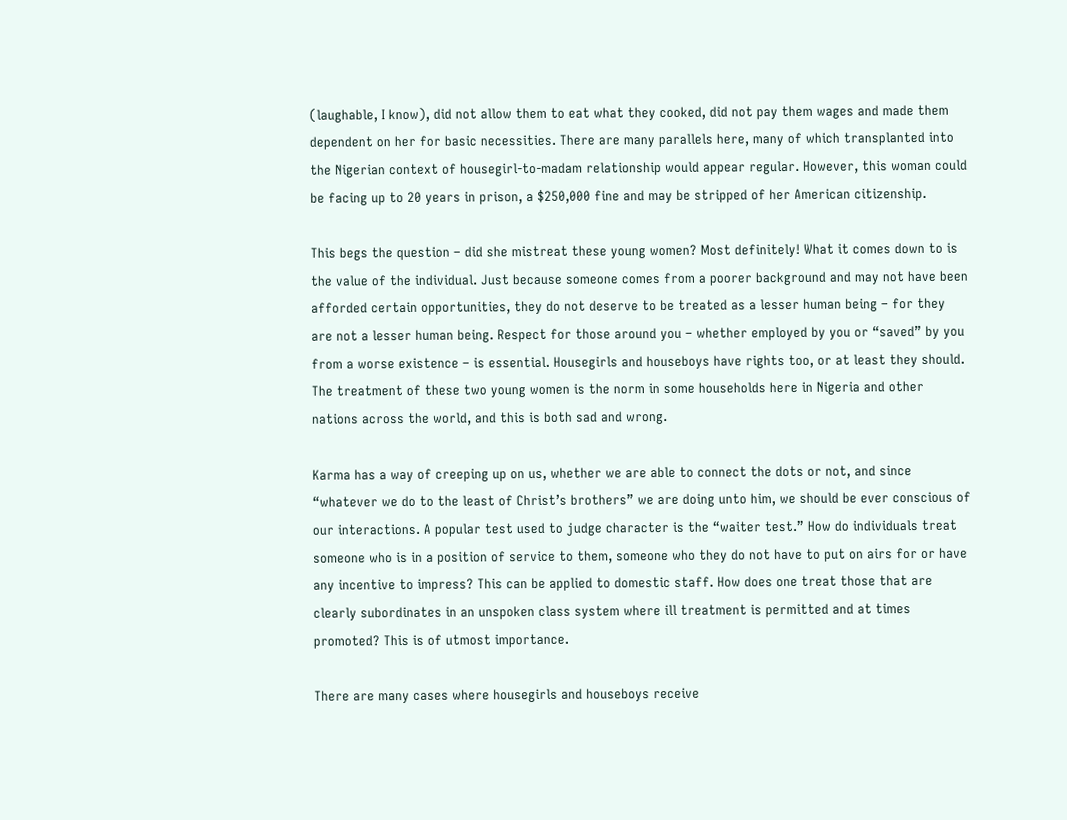(laughable, I know), did not allow them to eat what they cooked, did not pay them wages and made them dependent on her for basic necessities. There are many parallels here, many of which transplanted into the Nigerian context of housegirl-to-madam relationship would appear regular. However, this woman could be facing up to 20 years in prison, a $250,000 fine and may be stripped of her American citizenship.

This begs the question – did she mistreat these young women? Most definitely! What it comes down to is the value of the individual. Just because someone comes from a poorer background and may not have been afforded certain opportunities, they do not deserve to be treated as a lesser human being – for they are not a lesser human being. Respect for those around you – whether employed by you or “saved” by you from a worse existence – is essential. Housegirls and houseboys have rights too, or at least they should. The treatment of these two young women is the norm in some households here in Nigeria and other nations across the world, and this is both sad and wrong.

Karma has a way of creeping up on us, whether we are able to connect the dots or not, and since “whatever we do to the least of Christ’s brothers” we are doing unto him, we should be ever conscious of our interactions. A popular test used to judge character is the “waiter test.” How do individuals treat someone who is in a position of service to them, someone who they do not have to put on airs for or have any incentive to impress? This can be applied to domestic staff. How does one treat those that are clearly subordinates in an unspoken class system where ill treatment is permitted and at times promoted? This is of utmost importance.

There are many cases where housegirls and houseboys receive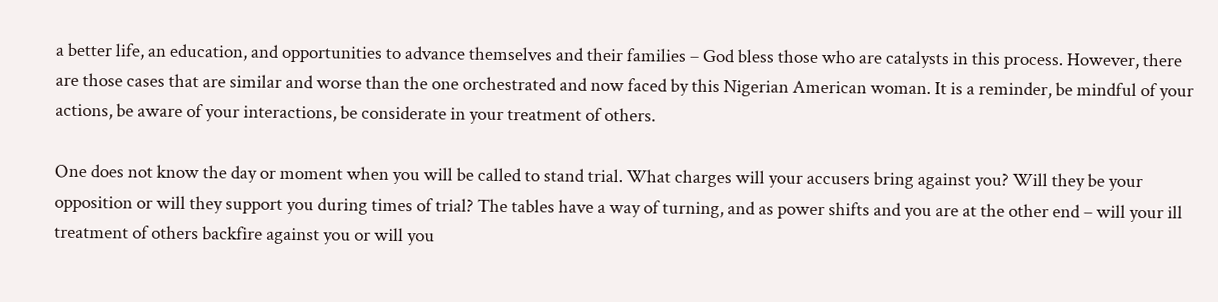a better life, an education, and opportunities to advance themselves and their families – God bless those who are catalysts in this process. However, there are those cases that are similar and worse than the one orchestrated and now faced by this Nigerian American woman. It is a reminder, be mindful of your actions, be aware of your interactions, be considerate in your treatment of others.

One does not know the day or moment when you will be called to stand trial. What charges will your accusers bring against you? Will they be your opposition or will they support you during times of trial? The tables have a way of turning, and as power shifts and you are at the other end – will your ill treatment of others backfire against you or will you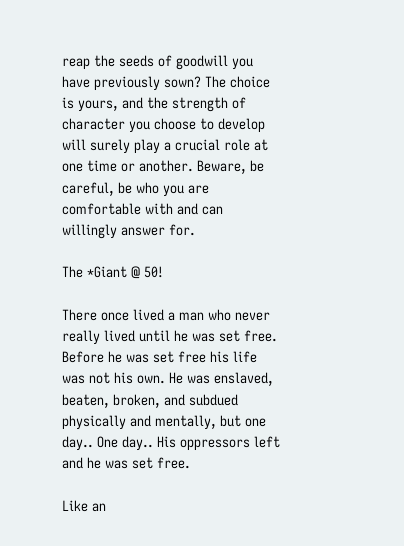reap the seeds of goodwill you have previously sown? The choice is yours, and the strength of character you choose to develop will surely play a crucial role at one time or another. Beware, be careful, be who you are comfortable with and can willingly answer for.

The *Giant @ 50!

There once lived a man who never really lived until he was set free. Before he was set free his life was not his own. He was enslaved, beaten, broken, and subdued physically and mentally, but one day.. One day.. His oppressors left and he was set free.

Like an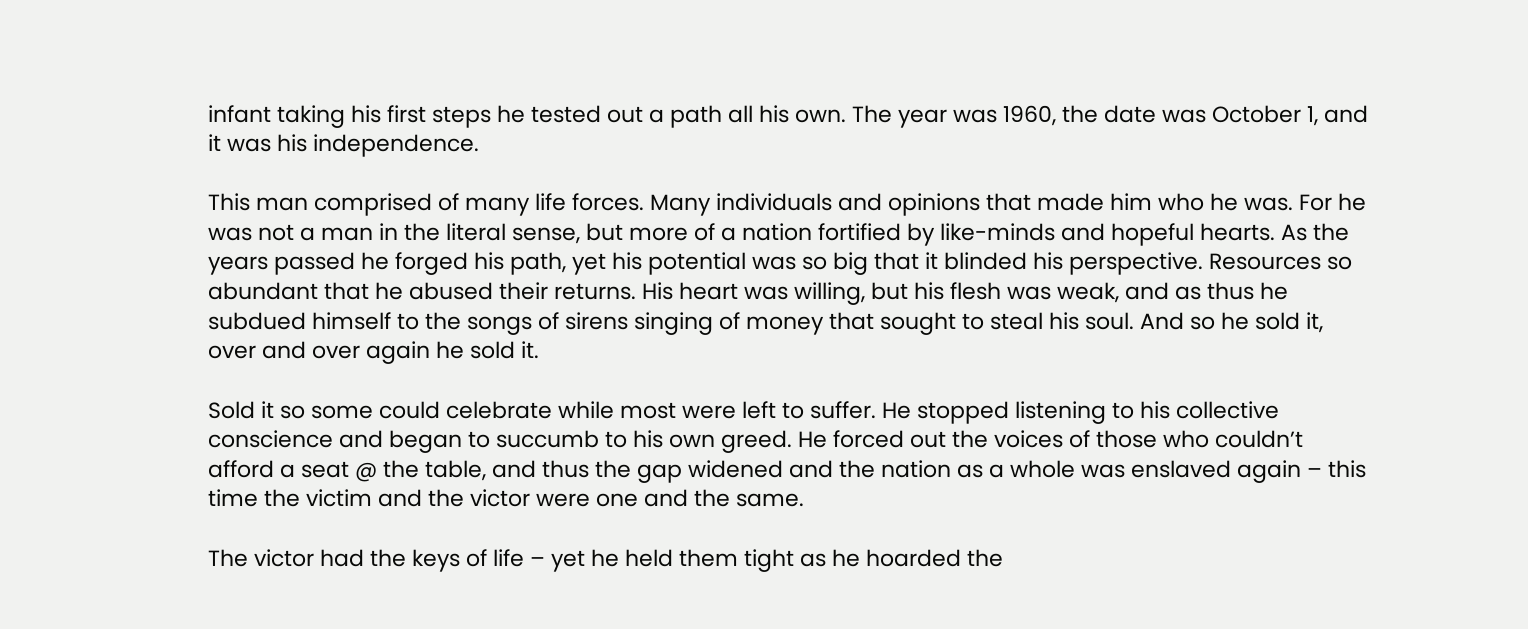infant taking his first steps he tested out a path all his own. The year was 1960, the date was October 1, and it was his independence.

This man comprised of many life forces. Many individuals and opinions that made him who he was. For he was not a man in the literal sense, but more of a nation fortified by like-minds and hopeful hearts. As the years passed he forged his path, yet his potential was so big that it blinded his perspective. Resources so abundant that he abused their returns. His heart was willing, but his flesh was weak, and as thus he subdued himself to the songs of sirens singing of money that sought to steal his soul. And so he sold it, over and over again he sold it.

Sold it so some could celebrate while most were left to suffer. He stopped listening to his collective conscience and began to succumb to his own greed. He forced out the voices of those who couldn’t afford a seat @ the table, and thus the gap widened and the nation as a whole was enslaved again – this time the victim and the victor were one and the same.

The victor had the keys of life – yet he held them tight as he hoarded the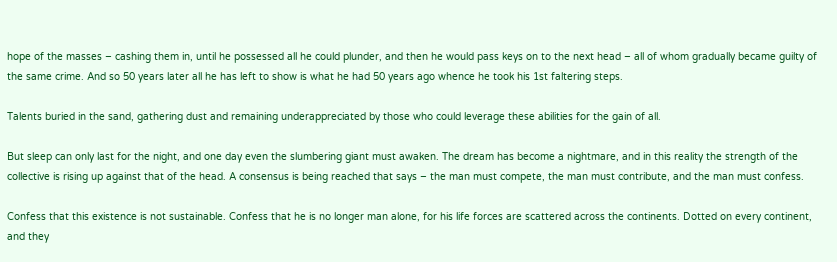hope of the masses – cashing them in, until he possessed all he could plunder, and then he would pass keys on to the next head – all of whom gradually became guilty of the same crime. And so 50 years later all he has left to show is what he had 50 years ago whence he took his 1st faltering steps.

Talents buried in the sand, gathering dust and remaining underappreciated by those who could leverage these abilities for the gain of all.

But sleep can only last for the night, and one day even the slumbering giant must awaken. The dream has become a nightmare, and in this reality the strength of the collective is rising up against that of the head. A consensus is being reached that says – the man must compete, the man must contribute, and the man must confess.

Confess that this existence is not sustainable. Confess that he is no longer man alone, for his life forces are scattered across the continents. Dotted on every continent, and they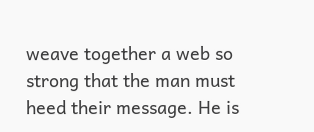weave together a web so strong that the man must heed their message. He is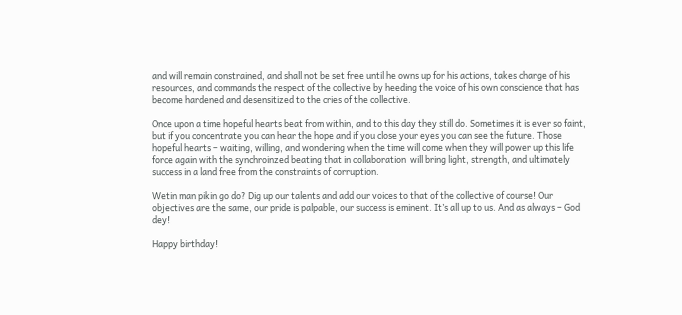and will remain constrained, and shall not be set free until he owns up for his actions, takes charge of his resources, and commands the respect of the collective by heeding the voice of his own conscience that has become hardened and desensitized to the cries of the collective.

Once upon a time hopeful hearts beat from within, and to this day they still do. Sometimes it is ever so faint, but if you concentrate you can hear the hope and if you close your eyes you can see the future. Those hopeful hearts – waiting, willing, and wondering when the time will come when they will power up this life force again with the synchroinzed beating that in collaboration  will bring light, strength, and ultimately success in a land free from the constraints of corruption.

Wetin man pikin go do? Dig up our talents and add our voices to that of the collective of course! Our objectives are the same, our pride is palpable, our success is eminent. It’s all up to us. And as always – God dey!

Happy birthday!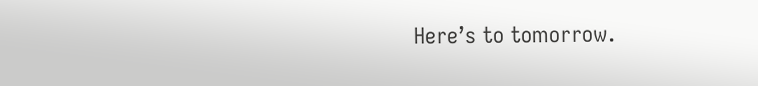Here’s to tomorrow.